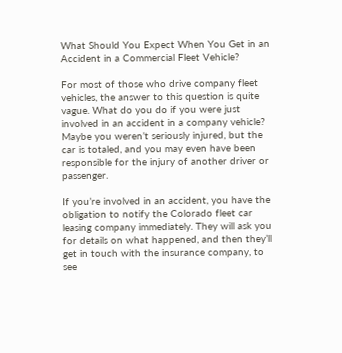What Should You Expect When You Get in an Accident in a Commercial Fleet Vehicle?

For most of those who drive company fleet vehicles, the answer to this question is quite vague. What do you do if you were just involved in an accident in a company vehicle? Maybe you weren’t seriously injured, but the car is totaled, and you may even have been responsible for the injury of another driver or passenger.

If you’re involved in an accident, you have the obligation to notify the Colorado fleet car leasing company immediately. They will ask you for details on what happened, and then they’ll get in touch with the insurance company, to see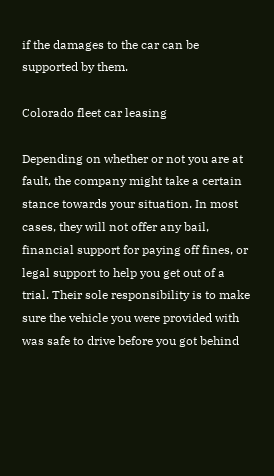if the damages to the car can be supported by them.

Colorado fleet car leasing

Depending on whether or not you are at fault, the company might take a certain stance towards your situation. In most cases, they will not offer any bail, financial support for paying off fines, or legal support to help you get out of a trial. Their sole responsibility is to make sure the vehicle you were provided with was safe to drive before you got behind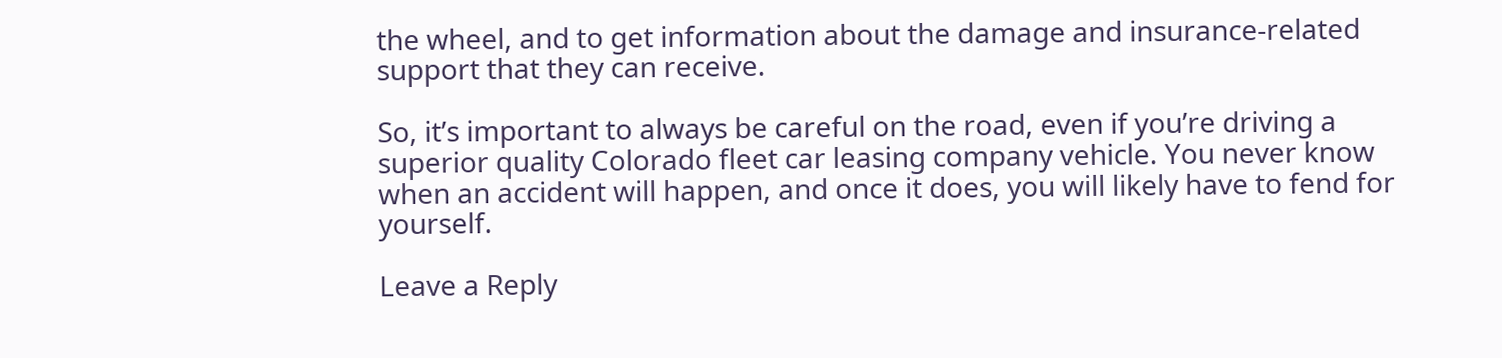the wheel, and to get information about the damage and insurance-related support that they can receive.

So, it’s important to always be careful on the road, even if you’re driving a superior quality Colorado fleet car leasing company vehicle. You never know when an accident will happen, and once it does, you will likely have to fend for yourself.

Leave a Reply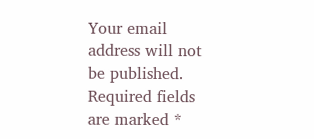Your email address will not be published. Required fields are marked *